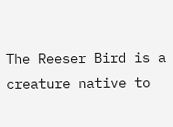The Reeser Bird is a creature native to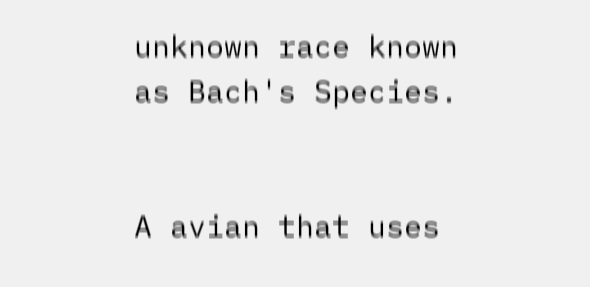unknown race known as Bach's Species.


A avian that uses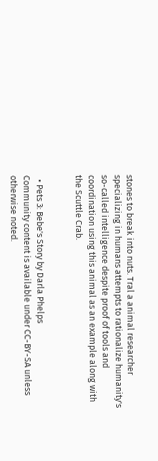stones to break into nuts. Tral a animal researcher specializing in humans attempts to rationalize humanity's so-called intelligence despite proof of tools and coordination using this animal as an example along with the Scuttle Crab.


  • Pets 3: Bebe's Story by Darla Phelps
Community content is available under CC-BY-SA unless otherwise noted.